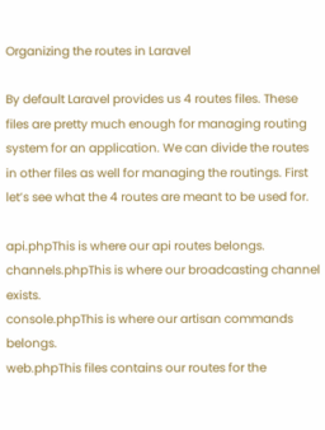Organizing the routes in Laravel

By default Laravel provides us 4 routes files. These files are pretty much enough for managing routing system for an application. We can divide the routes in other files as well for managing the routings. First let’s see what the 4 routes are meant to be used for.

api.phpThis is where our api routes belongs.
channels.phpThis is where our broadcasting channel exists.
console.phpThis is where our artisan commands belongs.
web.phpThis files contains our routes for the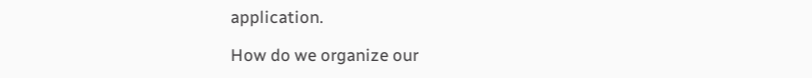application.

How do we organize our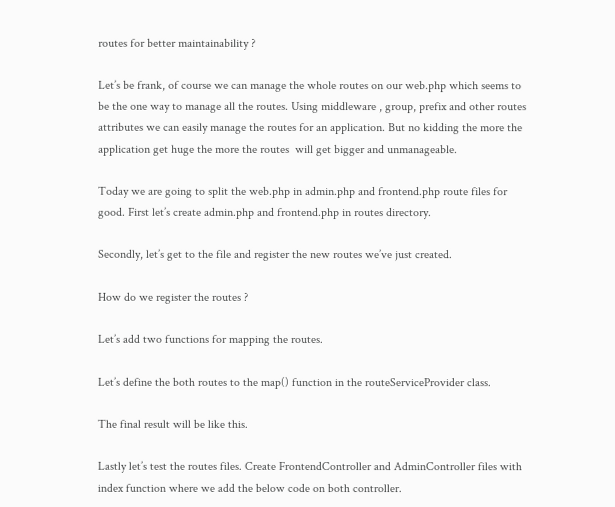routes for better maintainability ?

Let’s be frank, of course we can manage the whole routes on our web.php which seems to be the one way to manage all the routes. Using middleware , group, prefix and other routes attributes we can easily manage the routes for an application. But no kidding the more the application get huge the more the routes  will get bigger and unmanageable.

Today we are going to split the web.php in admin.php and frontend.php route files for good. First let’s create admin.php and frontend.php in routes directory.

Secondly, let’s get to the file and register the new routes we’ve just created.

How do we register the routes ?

Let’s add two functions for mapping the routes.

Let’s define the both routes to the map() function in the routeServiceProvider class.

The final result will be like this.

Lastly let’s test the routes files. Create FrontendController and AdminController files with index function where we add the below code on both controller.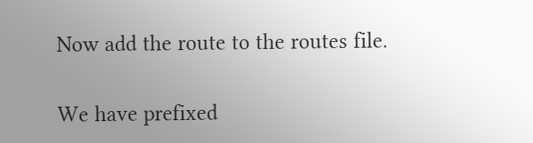Now add the route to the routes file.

We have prefixed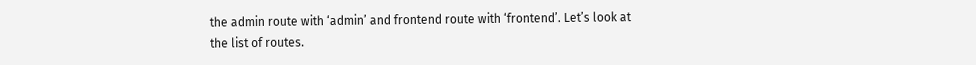the admin route with ‘admin’ and frontend route with ‘frontend’. Let’s look at the list of routes.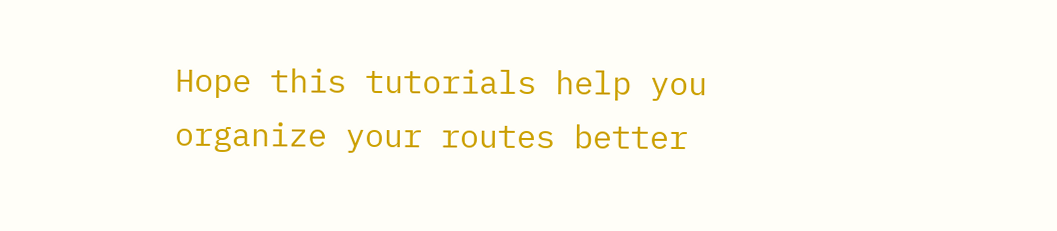Hope this tutorials help you organize your routes better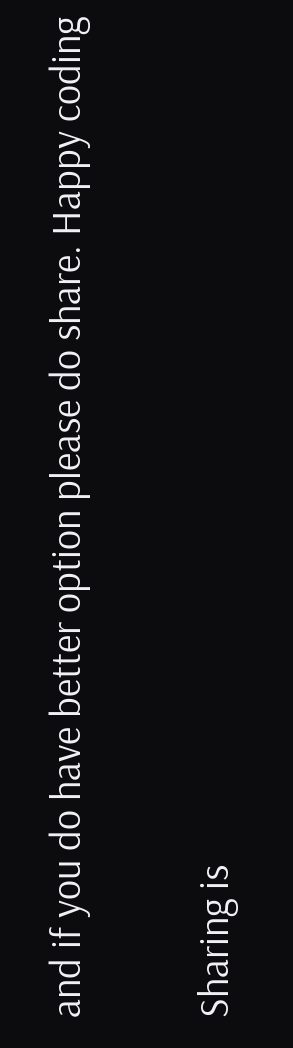and if you do have better option please do share. Happy coding

Sharing is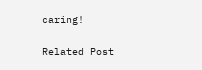caring!

Related Post